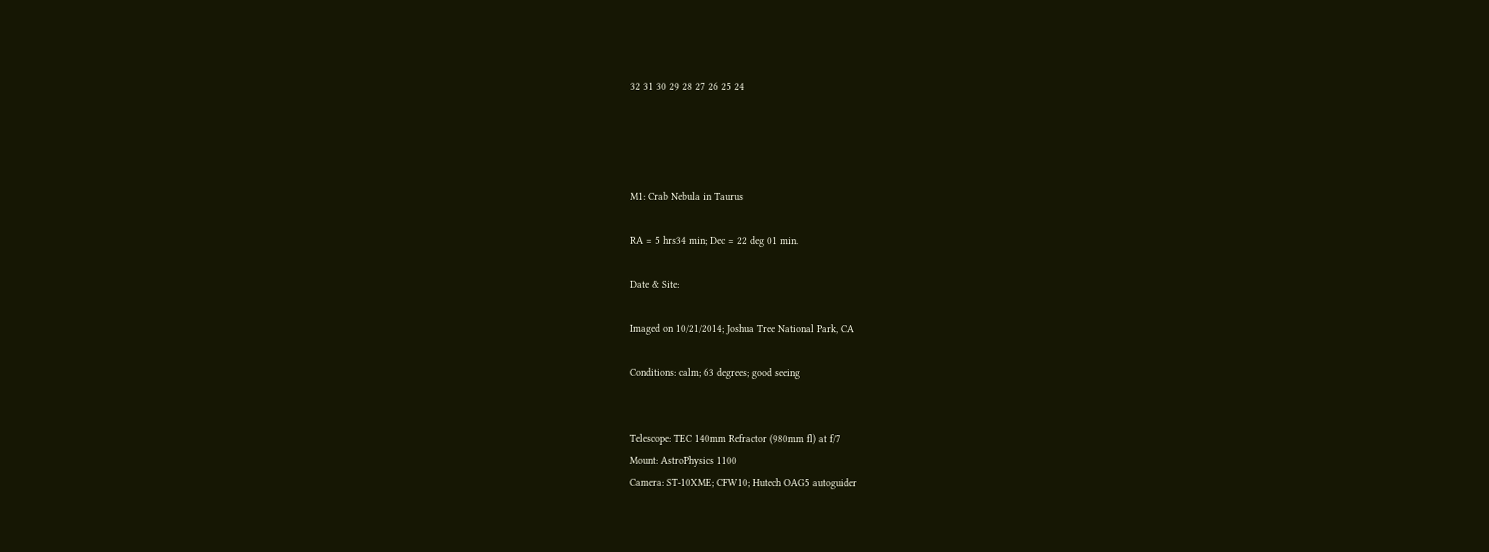32 31 30 29 28 27 26 25 24




M1: Crab Nebula in Taurus

RA = 5 hrs34 min; Dec = 22 deg 01 min.

Date & Site:

Imaged on 10/21/2014; Joshua Tree National Park, CA

Conditions: calm; 63 degrees; good seeing


Telescope: TEC 140mm Refractor (980mm fl) at f/7
Mount: AstroPhysics 1100
Camera: ST-10XME; CFW10; Hutech OAG5 autoguider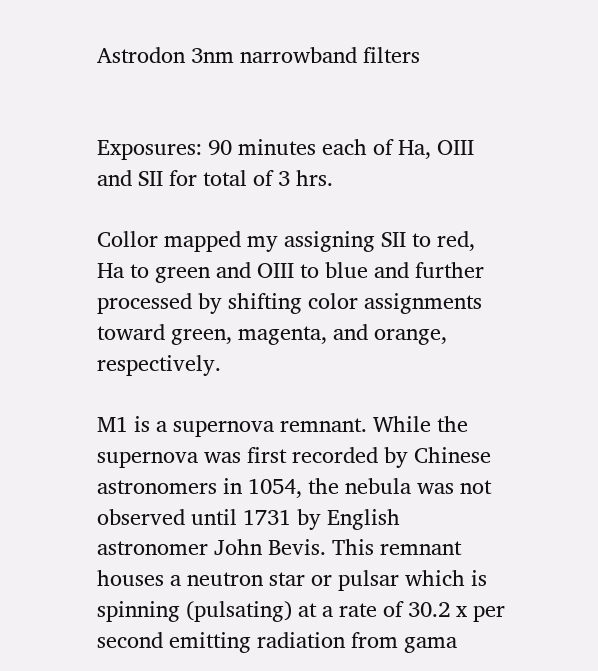Astrodon 3nm narrowband filters


Exposures: 90 minutes each of Ha, OIII and SII for total of 3 hrs.

Collor mapped my assigning SII to red, Ha to green and OIII to blue and further processed by shifting color assignments toward green, magenta, and orange, respectively.

M1 is a supernova remnant. While the supernova was first recorded by Chinese astronomers in 1054, the nebula was not observed until 1731 by English astronomer John Bevis. This remnant houses a neutron star or pulsar which is spinning (pulsating) at a rate of 30.2 x per second emitting radiation from gama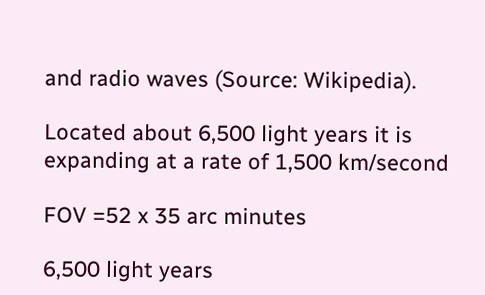and radio waves (Source: Wikipedia).

Located about 6,500 light years it is expanding at a rate of 1,500 km/second

FOV =52 x 35 arc minutes

6,500 light years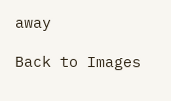away

Back to Images